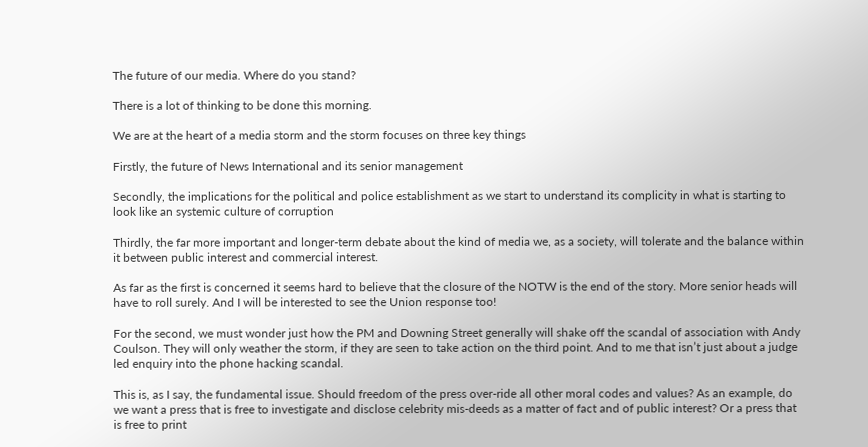The future of our media. Where do you stand?

There is a lot of thinking to be done this morning.

We are at the heart of a media storm and the storm focuses on three key things

Firstly, the future of News International and its senior management

Secondly, the implications for the political and police establishment as we start to understand its complicity in what is starting to look like an systemic culture of corruption

Thirdly, the far more important and longer-term debate about the kind of media we, as a society, will tolerate and the balance within it between public interest and commercial interest.

As far as the first is concerned it seems hard to believe that the closure of the NOTW is the end of the story. More senior heads will have to roll surely. And I will be interested to see the Union response too!

For the second, we must wonder just how the PM and Downing Street generally will shake off the scandal of association with Andy Coulson. They will only weather the storm, if they are seen to take action on the third point. And to me that isn’t just about a judge led enquiry into the phone hacking scandal.

This is, as I say, the fundamental issue. Should freedom of the press over-ride all other moral codes and values? As an example, do we want a press that is free to investigate and disclose celebrity mis-deeds as a matter of fact and of public interest? Or a press that is free to print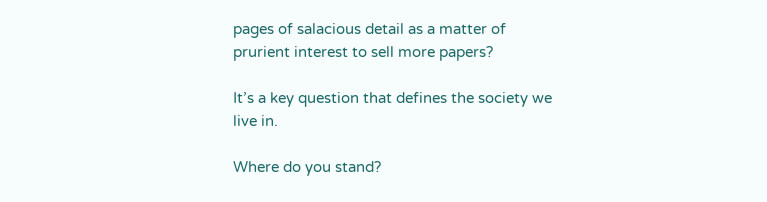pages of salacious detail as a matter of prurient interest to sell more papers?

It’s a key question that defines the society we live in.

Where do you stand?